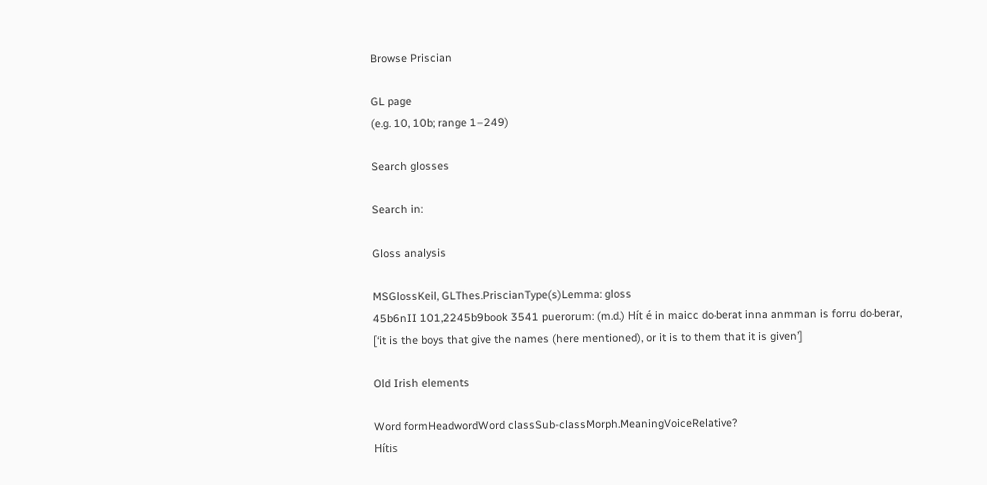Browse Priscian

GL page
(e.g. 10, 10b; range 1–249)

Search glosses

Search in:

Gloss analysis

MSGlossKeil, GLThes.PriscianType(s)Lemma: gloss
45b6nII 101,2245b9book 3541 puerorum: (m.d.) Hít é in maicc do·berat inna anmman is forru do·berar,
[‘it is the boys that give the names (here mentioned), or it is to them that it is given’]

Old Irish elements

Word formHeadwordWord classSub-classMorph.MeaningVoiceRelative?
Hítis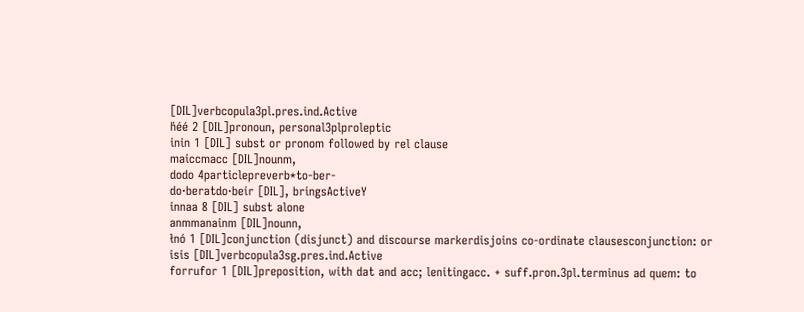[DIL]verbcopula3pl.pres.ind.Active
ḣéé 2 [DIL]pronoun, personal3plproleptic
inin 1 [DIL] subst or pronom followed by rel clause
maiccmacc [DIL]nounm,
dodo 4particlepreverb*to-ber-
do·beratdo·beir [DIL], bringsActiveY
innaa 8 [DIL] subst alone
anmmanainm [DIL]nounn,
łnó 1 [DIL]conjunction (disjunct) and discourse markerdisjoins co-ordinate clausesconjunction: or
isis [DIL]verbcopula3sg.pres.ind.Active
forrufor 1 [DIL]preposition, with dat and acc; lenitingacc. + suff.pron.3pl.terminus ad quem: to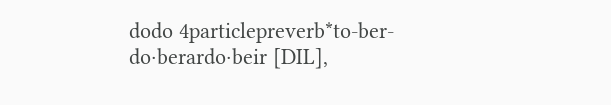dodo 4particlepreverb*to-ber-
do·berardo·beir [DIL],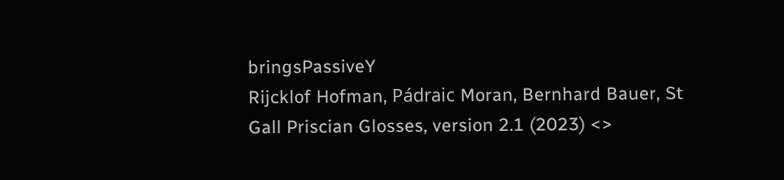bringsPassiveY
Rijcklof Hofman, Pádraic Moran, Bernhard Bauer, St Gall Priscian Glosses, version 2.1 (2023) <>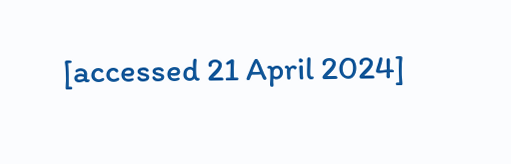[accessed 21 April 2024]